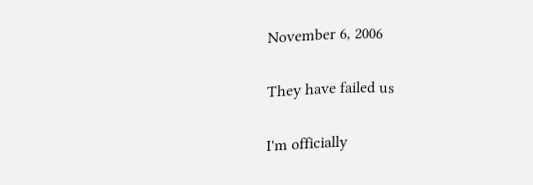November 6, 2006

They have failed us

I'm officially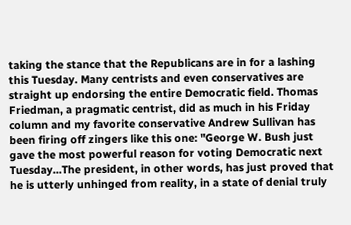taking the stance that the Republicans are in for a lashing this Tuesday. Many centrists and even conservatives are straight up endorsing the entire Democratic field. Thomas Friedman, a pragmatic centrist, did as much in his Friday column and my favorite conservative Andrew Sullivan has been firing off zingers like this one: "George W. Bush just gave the most powerful reason for voting Democratic next Tuesday...The president, in other words, has just proved that he is utterly unhinged from reality, in a state of denial truly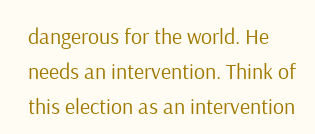dangerous for the world. He needs an intervention. Think of this election as an intervention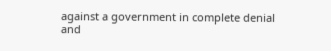against a government in complete denial and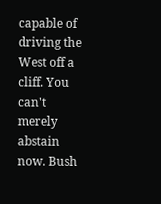capable of driving the West off a cliff. You can't merely abstain now. Bush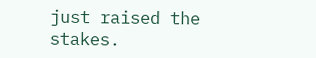just raised the stakes.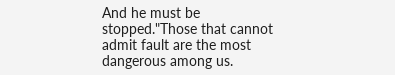And he must be stopped."Those that cannot admit fault are the most dangerous among us.